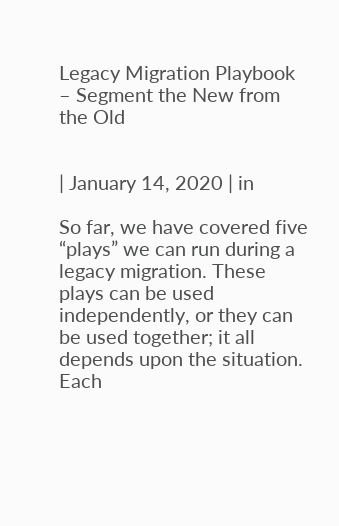Legacy Migration Playbook – Segment the New from the Old


| January 14, 2020 | in

So far, we have covered five “plays” we can run during a legacy migration. These plays can be used independently, or they can be used together; it all depends upon the situation. Each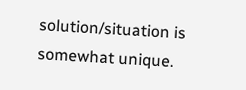solution/situation is somewhat unique.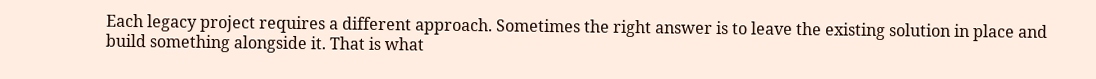Each legacy project requires a different approach. Sometimes the right answer is to leave the existing solution in place and build something alongside it. That is what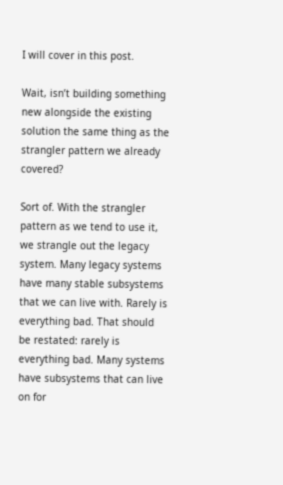I will cover in this post.

Wait, isn’t building something new alongside the existing solution the same thing as the strangler pattern we already covered?

Sort of. With the strangler pattern as we tend to use it, we strangle out the legacy system. Many legacy systems have many stable subsystems that we can live with. Rarely is everything bad. That should be restated: rarely is everything bad. Many systems have subsystems that can live on for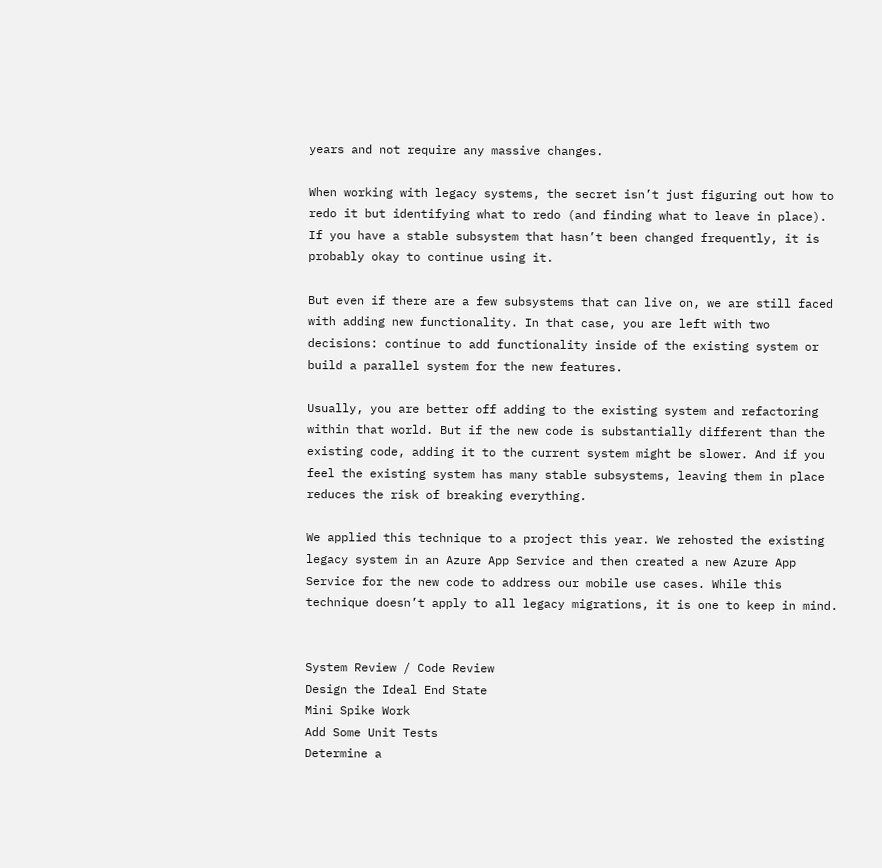years and not require any massive changes.

When working with legacy systems, the secret isn’t just figuring out how to redo it but identifying what to redo (and finding what to leave in place). If you have a stable subsystem that hasn’t been changed frequently, it is probably okay to continue using it.

But even if there are a few subsystems that can live on, we are still faced with adding new functionality. In that case, you are left with two decisions: continue to add functionality inside of the existing system or build a parallel system for the new features.

Usually, you are better off adding to the existing system and refactoring within that world. But if the new code is substantially different than the existing code, adding it to the current system might be slower. And if you feel the existing system has many stable subsystems, leaving them in place reduces the risk of breaking everything.

We applied this technique to a project this year. We rehosted the existing legacy system in an Azure App Service and then created a new Azure App Service for the new code to address our mobile use cases. While this technique doesn’t apply to all legacy migrations, it is one to keep in mind.


System Review / Code Review
Design the Ideal End State
Mini Spike Work
Add Some Unit Tests
Determine a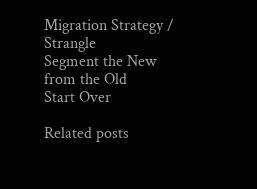Migration Strategy / Strangle
Segment the New from the Old
Start Over

Related posts